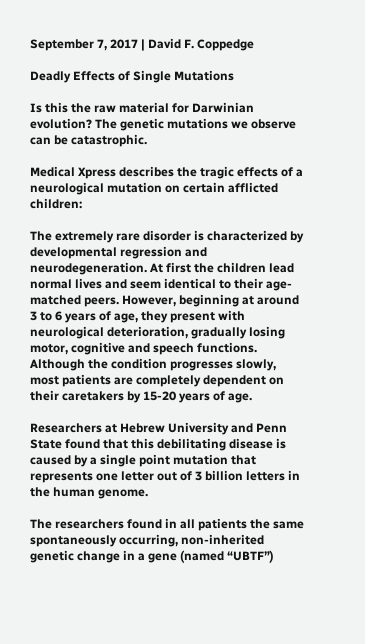September 7, 2017 | David F. Coppedge

Deadly Effects of Single Mutations

Is this the raw material for Darwinian evolution? The genetic mutations we observe can be catastrophic.

Medical Xpress describes the tragic effects of a neurological mutation on certain afflicted children:

The extremely rare disorder is characterized by developmental regression and neurodegeneration. At first the children lead normal lives and seem identical to their age-matched peers. However, beginning at around 3 to 6 years of age, they present with neurological deterioration, gradually losing motor, cognitive and speech functions. Although the condition progresses slowly, most patients are completely dependent on their caretakers by 15-20 years of age.

Researchers at Hebrew University and Penn State found that this debilitating disease is caused by a single point mutation that represents one letter out of 3 billion letters in the human genome.

The researchers found in all patients the same spontaneously occurring, non-inherited genetic change in a gene (named “UBTF”)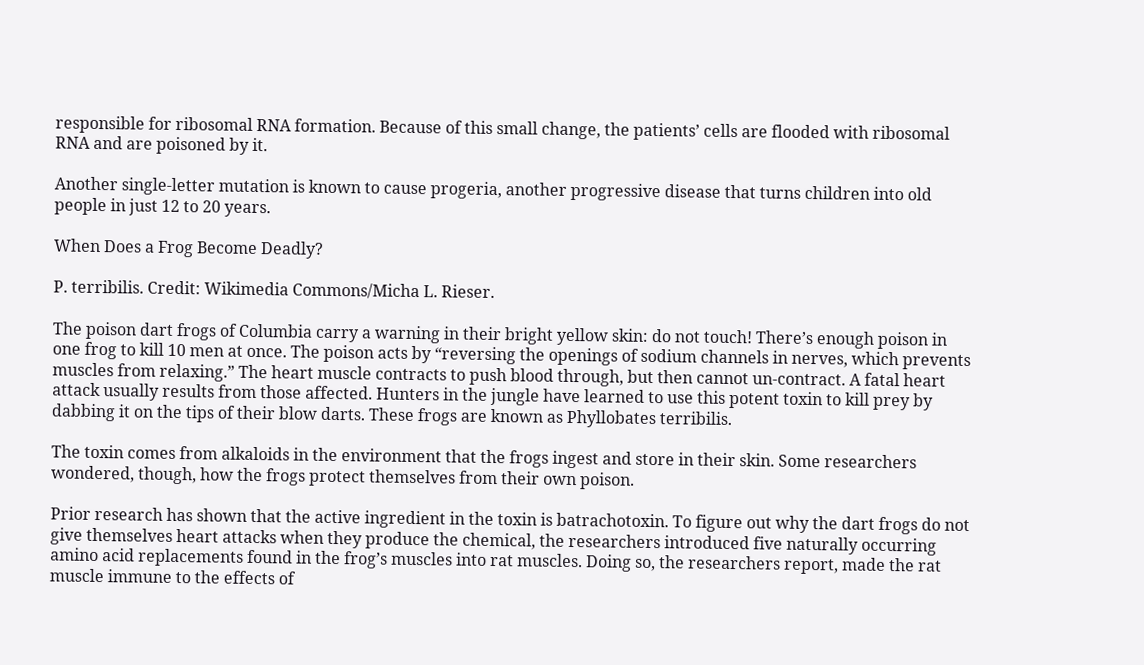responsible for ribosomal RNA formation. Because of this small change, the patients’ cells are flooded with ribosomal RNA and are poisoned by it.

Another single-letter mutation is known to cause progeria, another progressive disease that turns children into old people in just 12 to 20 years.

When Does a Frog Become Deadly?

P. terribilis. Credit: Wikimedia Commons/Micha L. Rieser.

The poison dart frogs of Columbia carry a warning in their bright yellow skin: do not touch! There’s enough poison in one frog to kill 10 men at once. The poison acts by “reversing the openings of sodium channels in nerves, which prevents muscles from relaxing.” The heart muscle contracts to push blood through, but then cannot un-contract. A fatal heart attack usually results from those affected. Hunters in the jungle have learned to use this potent toxin to kill prey by dabbing it on the tips of their blow darts. These frogs are known as Phyllobates terribilis.

The toxin comes from alkaloids in the environment that the frogs ingest and store in their skin. Some researchers wondered, though, how the frogs protect themselves from their own poison.

Prior research has shown that the active ingredient in the toxin is batrachotoxin. To figure out why the dart frogs do not give themselves heart attacks when they produce the chemical, the researchers introduced five naturally occurring amino acid replacements found in the frog’s muscles into rat muscles. Doing so, the researchers report, made the rat muscle immune to the effects of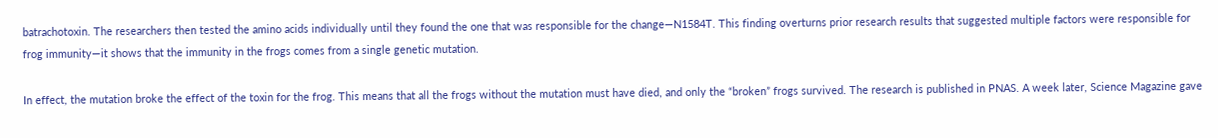batrachotoxin. The researchers then tested the amino acids individually until they found the one that was responsible for the change—N1584T. This finding overturns prior research results that suggested multiple factors were responsible for frog immunity—it shows that the immunity in the frogs comes from a single genetic mutation.

In effect, the mutation broke the effect of the toxin for the frog. This means that all the frogs without the mutation must have died, and only the “broken” frogs survived. The research is published in PNAS. A week later, Science Magazine gave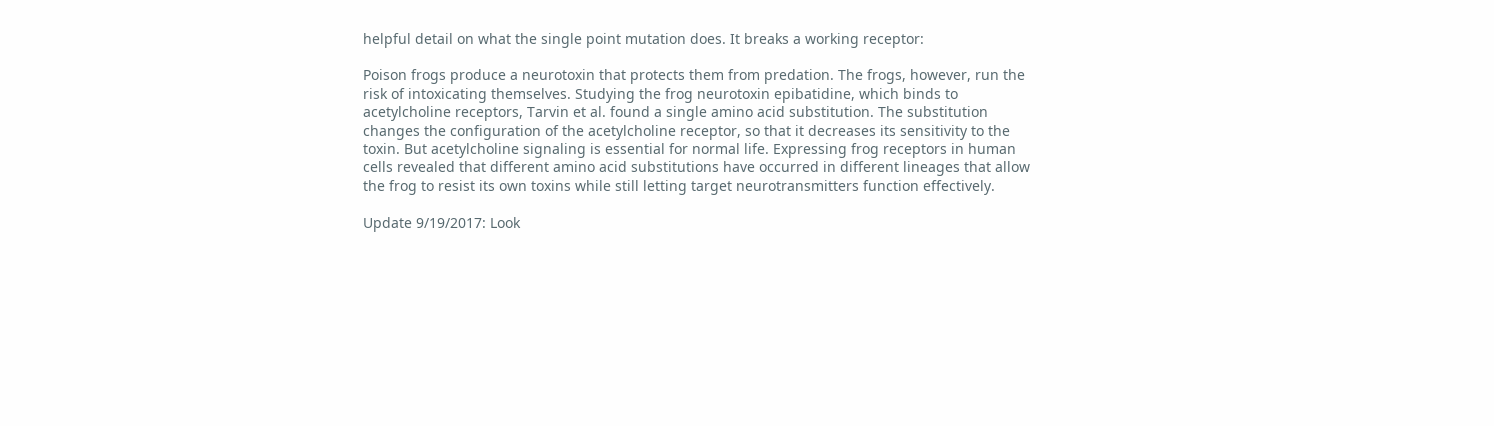helpful detail on what the single point mutation does. It breaks a working receptor:

Poison frogs produce a neurotoxin that protects them from predation. The frogs, however, run the risk of intoxicating themselves. Studying the frog neurotoxin epibatidine, which binds to acetylcholine receptors, Tarvin et al. found a single amino acid substitution. The substitution changes the configuration of the acetylcholine receptor, so that it decreases its sensitivity to the toxin. But acetylcholine signaling is essential for normal life. Expressing frog receptors in human cells revealed that different amino acid substitutions have occurred in different lineages that allow the frog to resist its own toxins while still letting target neurotransmitters function effectively.

Update 9/19/2017: Look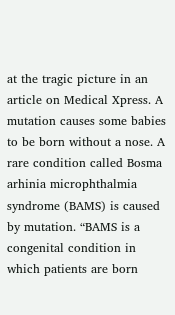at the tragic picture in an article on Medical Xpress. A mutation causes some babies to be born without a nose. A rare condition called Bosma arhinia microphthalmia syndrome (BAMS) is caused by mutation. “BAMS is a congenital condition in which patients are born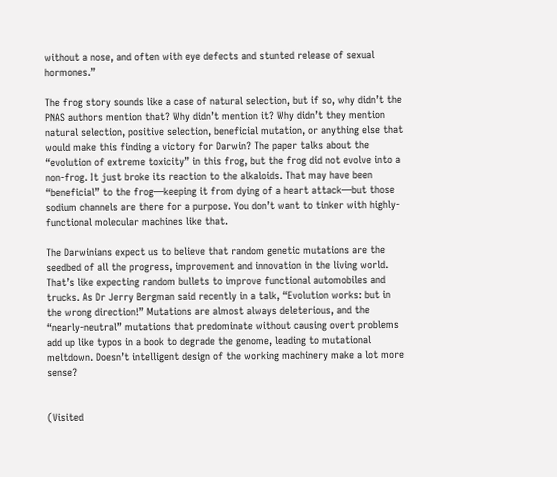without a nose, and often with eye defects and stunted release of sexual hormones.”

The frog story sounds like a case of natural selection, but if so, why didn’t the PNAS authors mention that? Why didn’t mention it? Why didn’t they mention natural selection, positive selection, beneficial mutation, or anything else that would make this finding a victory for Darwin? The paper talks about the “evolution of extreme toxicity” in this frog, but the frog did not evolve into a non-frog. It just broke its reaction to the alkaloids. That may have been “beneficial” to the frog—keeping it from dying of a heart attack—but those sodium channels are there for a purpose. You don’t want to tinker with highly-functional molecular machines like that.

The Darwinians expect us to believe that random genetic mutations are the seedbed of all the progress, improvement and innovation in the living world. That’s like expecting random bullets to improve functional automobiles and trucks. As Dr Jerry Bergman said recently in a talk, “Evolution works: but in the wrong direction!” Mutations are almost always deleterious, and the “nearly-neutral” mutations that predominate without causing overt problems add up like typos in a book to degrade the genome, leading to mutational meltdown. Doesn’t intelligent design of the working machinery make a lot more sense?


(Visited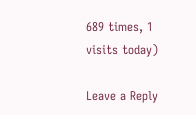689 times, 1 visits today)

Leave a Reply